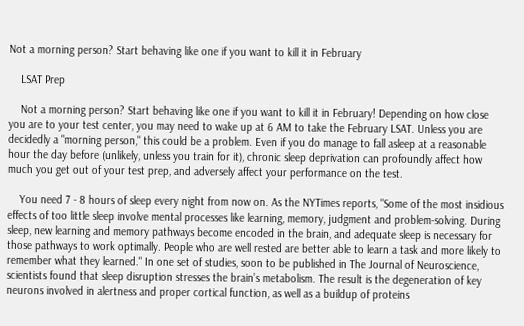Not a morning person? Start behaving like one if you want to kill it in February

    LSAT Prep

    Not a morning person? Start behaving like one if you want to kill it in February! Depending on how close you are to your test center, you may need to wake up at 6 AM to take the February LSAT. Unless you are decidedly a "morning person," this could be a problem. Even if you do manage to fall asleep at a reasonable hour the day before (unlikely, unless you train for it), chronic sleep deprivation can profoundly affect how much you get out of your test prep, and adversely affect your performance on the test.

    You need 7 - 8 hours of sleep every night from now on. As the NYTimes reports, "Some of the most insidious effects of too little sleep involve mental processes like learning, memory, judgment and problem-solving. During sleep, new learning and memory pathways become encoded in the brain, and adequate sleep is necessary for those pathways to work optimally. People who are well rested are better able to learn a task and more likely to remember what they learned." In one set of studies, soon to be published in The Journal of Neuroscience, scientists found that sleep disruption stresses the brain’s metabolism. The result is the degeneration of key neurons involved in alertness and proper cortical function, as well as a buildup of proteins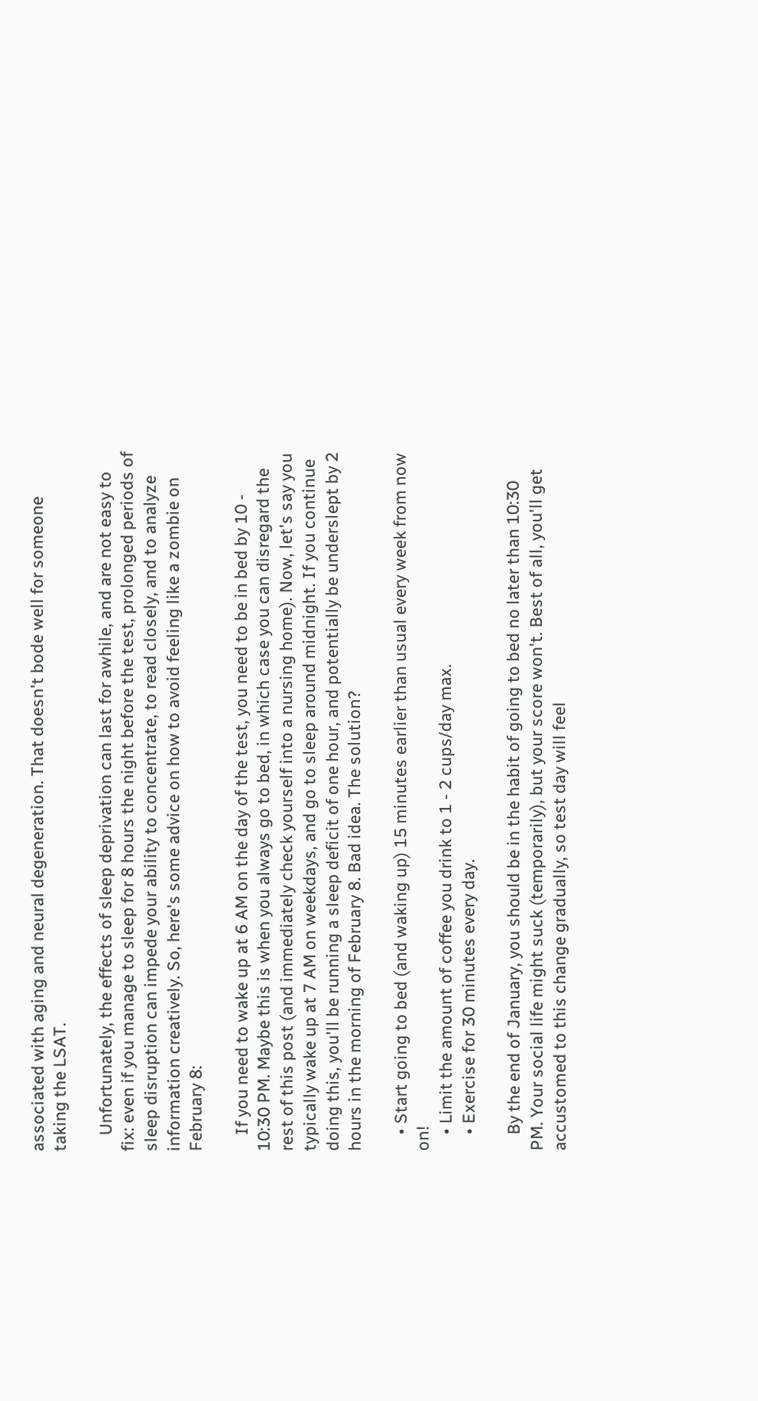associated with aging and neural degeneration. That doesn't bode well for someone taking the LSAT.

    Unfortunately, the effects of sleep deprivation can last for awhile, and are not easy to fix: even if you manage to sleep for 8 hours the night before the test, prolonged periods of sleep disruption can impede your ability to concentrate, to read closely, and to analyze information creatively. So, here's some advice on how to avoid feeling like a zombie on February 8:

    If you need to wake up at 6 AM on the day of the test, you need to be in bed by 10 - 10:30 PM. Maybe this is when you always go to bed, in which case you can disregard the rest of this post (and immediately check yourself into a nursing home). Now, let's say you typically wake up at 7 AM on weekdays, and go to sleep around midnight. If you continue doing this, you'll be running a sleep deficit of one hour, and potentially be underslept by 2 hours in the morning of February 8. Bad idea. The solution?

    • Start going to bed (and waking up) 15 minutes earlier than usual every week from now on!
    • Limit the amount of coffee you drink to 1 - 2 cups/day max.
    • Exercise for 30 minutes every day.

    By the end of January, you should be in the habit of going to bed no later than 10:30 PM. Your social life might suck (temporarily), but your score won't. Best of all, you'll get accustomed to this change gradually, so test day will feel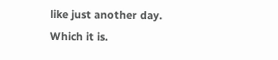like just another day. Which it is.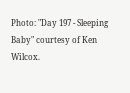Photo: "Day 197 - Sleeping Baby" courtesy of Ken Wilcox.